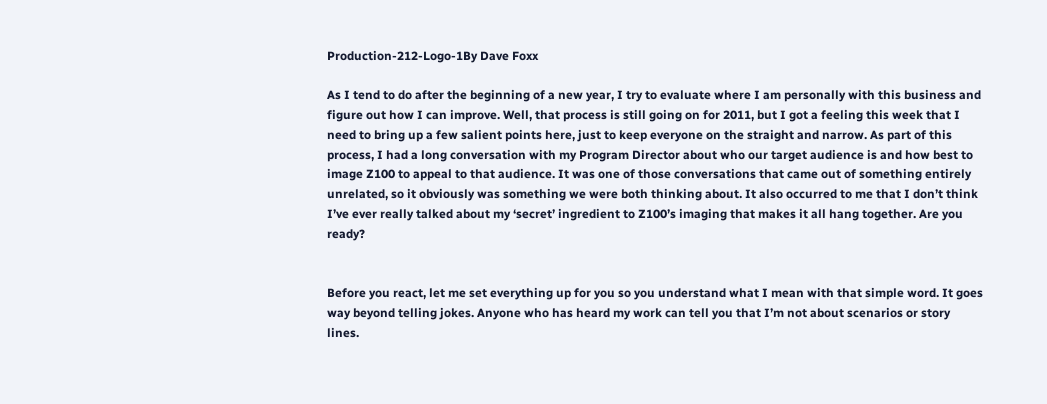Production-212-Logo-1By Dave Foxx

As I tend to do after the beginning of a new year, I try to evaluate where I am personally with this business and figure out how I can improve. Well, that process is still going on for 2011, but I got a feeling this week that I need to bring up a few salient points here, just to keep everyone on the straight and narrow. As part of this process, I had a long conversation with my Program Director about who our target audience is and how best to image Z100 to appeal to that audience. It was one of those conversations that came out of something entirely unrelated, so it obviously was something we were both thinking about. It also occurred to me that I don’t think I’ve ever really talked about my ‘secret’ ingredient to Z100’s imaging that makes it all hang together. Are you ready?


Before you react, let me set everything up for you so you understand what I mean with that simple word. It goes way beyond telling jokes. Anyone who has heard my work can tell you that I’m not about scenarios or story lines.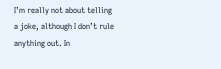I’m really not about telling a joke, although I don’t rule anything out. In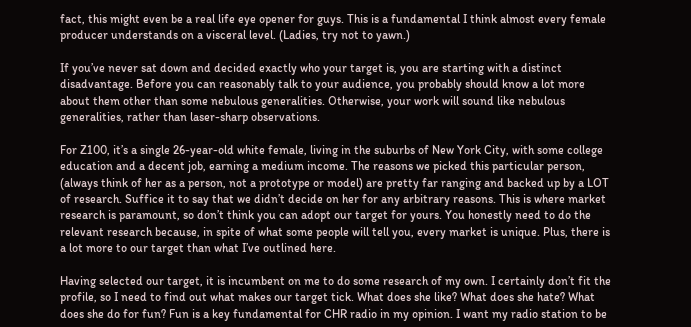fact, this might even be a real life eye opener for guys. This is a fundamental I think almost every female producer understands on a visceral level. (Ladies, try not to yawn.)

If you’ve never sat down and decided exactly who your target is, you are starting with a distinct disadvantage. Before you can reasonably talk to your audience, you probably should know a lot more about them other than some nebulous generalities. Otherwise, your work will sound like nebulous generalities, rather than laser-sharp observations.

For Z100, it’s a single 26-year-old white female, living in the suburbs of New York City, with some college education and a decent job, earning a medium income. The reasons we picked this particular person, (always think of her as a person, not a prototype or model) are pretty far ranging and backed up by a LOT of research. Suffice it to say that we didn’t decide on her for any arbitrary reasons. This is where market research is paramount, so don’t think you can adopt our target for yours. You honestly need to do the relevant research because, in spite of what some people will tell you, every market is unique. Plus, there is a lot more to our target than what I’ve outlined here.

Having selected our target, it is incumbent on me to do some research of my own. I certainly don’t fit the profile, so I need to find out what makes our target tick. What does she like? What does she hate? What does she do for fun? Fun is a key fundamental for CHR radio in my opinion. I want my radio station to be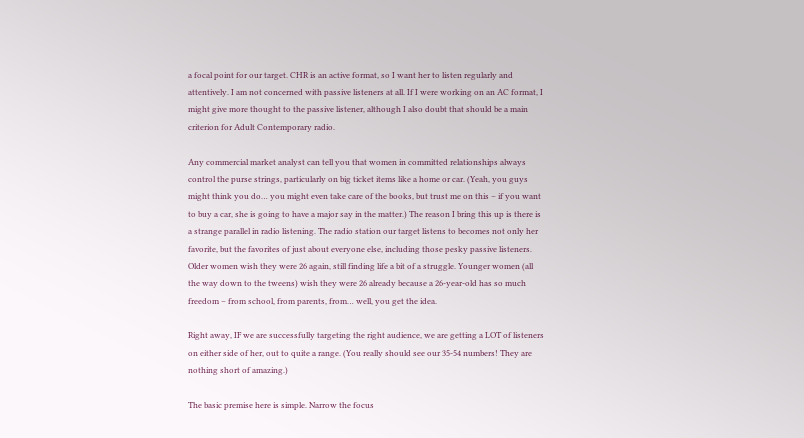a focal point for our target. CHR is an active format, so I want her to listen regularly and attentively. I am not concerned with passive listeners at all. If I were working on an AC format, I might give more thought to the passive listener, although I also doubt that should be a main criterion for Adult Contemporary radio.

Any commercial market analyst can tell you that women in committed relationships always control the purse strings, particularly on big ticket items like a home or car. (Yeah, you guys might think you do… you might even take care of the books, but trust me on this – if you want to buy a car, she is going to have a major say in the matter.) The reason I bring this up is there is a strange parallel in radio listening. The radio station our target listens to becomes not only her favorite, but the favorites of just about everyone else, including those pesky passive listeners. Older women wish they were 26 again, still finding life a bit of a struggle. Younger women (all the way down to the tweens) wish they were 26 already because a 26-year-old has so much freedom – from school, from parents, from… well, you get the idea.

Right away, IF we are successfully targeting the right audience, we are getting a LOT of listeners on either side of her, out to quite a range. (You really should see our 35-54 numbers! They are nothing short of amazing.)

The basic premise here is simple. Narrow the focus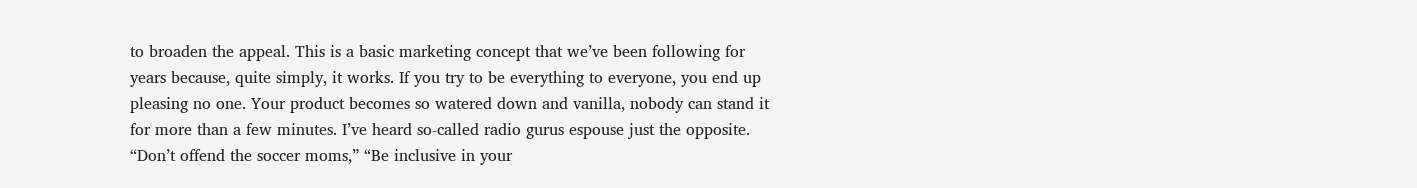to broaden the appeal. This is a basic marketing concept that we’ve been following for years because, quite simply, it works. If you try to be everything to everyone, you end up pleasing no one. Your product becomes so watered down and vanilla, nobody can stand it for more than a few minutes. I’ve heard so-called radio gurus espouse just the opposite. “Don’t offend the soccer moms,” “Be inclusive in your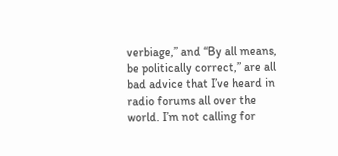verbiage,” and “By all means, be politically correct,” are all bad advice that I’ve heard in radio forums all over the world. I’m not calling for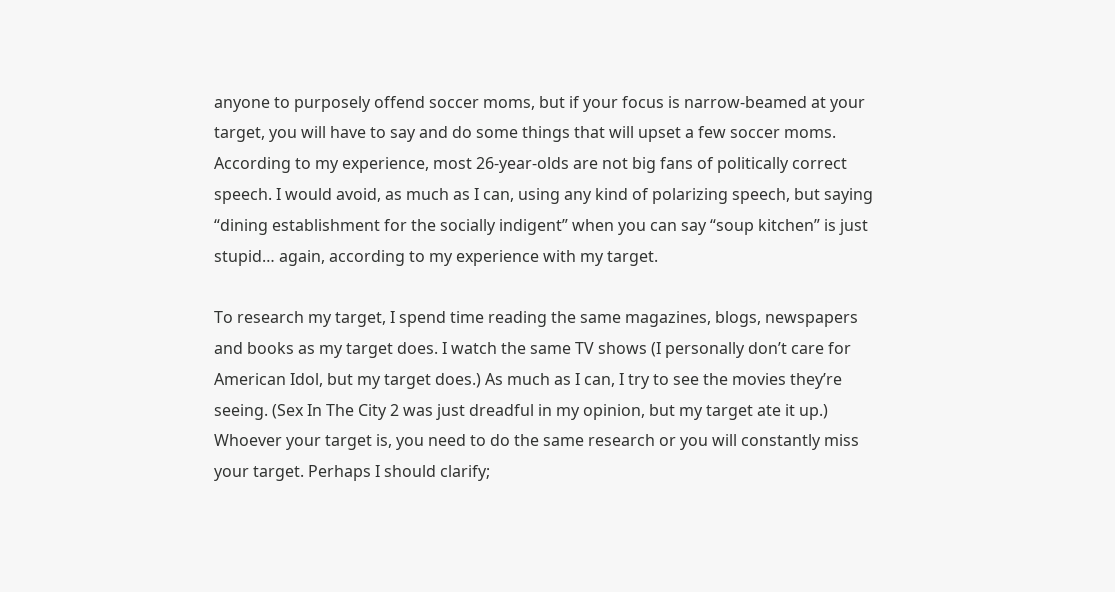anyone to purposely offend soccer moms, but if your focus is narrow-beamed at your target, you will have to say and do some things that will upset a few soccer moms. According to my experience, most 26-year-olds are not big fans of politically correct speech. I would avoid, as much as I can, using any kind of polarizing speech, but saying “dining establishment for the socially indigent” when you can say “soup kitchen” is just stupid… again, according to my experience with my target.

To research my target, I spend time reading the same magazines, blogs, newspapers and books as my target does. I watch the same TV shows (I personally don’t care for American Idol, but my target does.) As much as I can, I try to see the movies they’re seeing. (Sex In The City 2 was just dreadful in my opinion, but my target ate it up.) Whoever your target is, you need to do the same research or you will constantly miss your target. Perhaps I should clarify;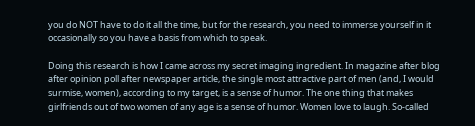you do NOT have to do it all the time, but for the research, you need to immerse yourself in it occasionally so you have a basis from which to speak.

Doing this research is how I came across my secret imaging ingredient. In magazine after blog after opinion poll after newspaper article, the single most attractive part of men (and, I would surmise, women), according to my target, is a sense of humor. The one thing that makes girlfriends out of two women of any age is a sense of humor. Women love to laugh. So-called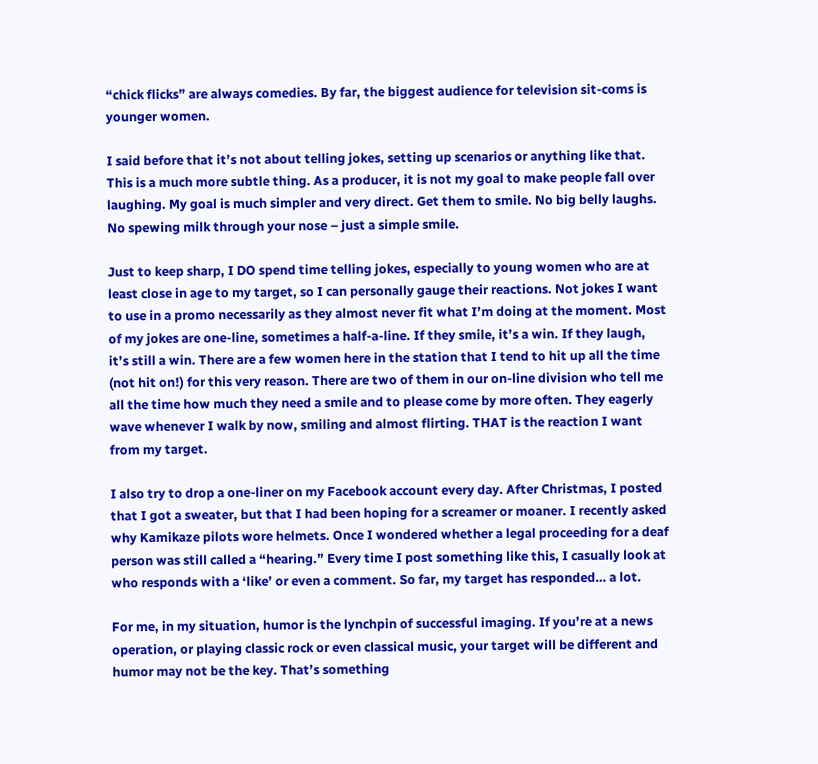“chick flicks” are always comedies. By far, the biggest audience for television sit-coms is younger women.

I said before that it’s not about telling jokes, setting up scenarios or anything like that. This is a much more subtle thing. As a producer, it is not my goal to make people fall over laughing. My goal is much simpler and very direct. Get them to smile. No big belly laughs. No spewing milk through your nose – just a simple smile.

Just to keep sharp, I DO spend time telling jokes, especially to young women who are at least close in age to my target, so I can personally gauge their reactions. Not jokes I want to use in a promo necessarily as they almost never fit what I’m doing at the moment. Most of my jokes are one-line, sometimes a half-a-line. If they smile, it’s a win. If they laugh, it’s still a win. There are a few women here in the station that I tend to hit up all the time (not hit on!) for this very reason. There are two of them in our on-line division who tell me all the time how much they need a smile and to please come by more often. They eagerly wave whenever I walk by now, smiling and almost flirting. THAT is the reaction I want from my target.

I also try to drop a one-liner on my Facebook account every day. After Christmas, I posted that I got a sweater, but that I had been hoping for a screamer or moaner. I recently asked why Kamikaze pilots wore helmets. Once I wondered whether a legal proceeding for a deaf person was still called a “hearing.” Every time I post something like this, I casually look at who responds with a ‘like’ or even a comment. So far, my target has responded… a lot.

For me, in my situation, humor is the lynchpin of successful imaging. If you’re at a news operation, or playing classic rock or even classical music, your target will be different and humor may not be the key. That’s something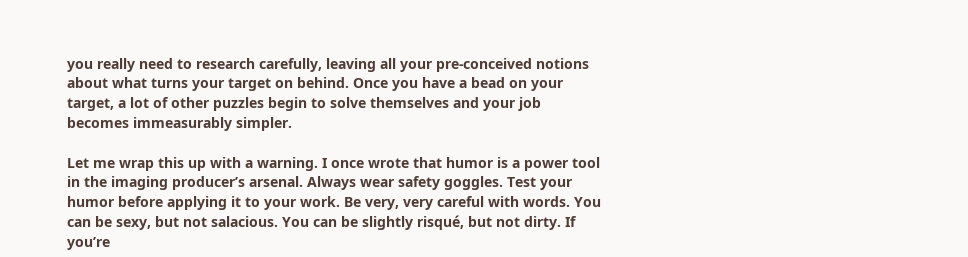you really need to research carefully, leaving all your pre-conceived notions about what turns your target on behind. Once you have a bead on your target, a lot of other puzzles begin to solve themselves and your job becomes immeasurably simpler.

Let me wrap this up with a warning. I once wrote that humor is a power tool in the imaging producer’s arsenal. Always wear safety goggles. Test your humor before applying it to your work. Be very, very careful with words. You can be sexy, but not salacious. You can be slightly risqué, but not dirty. If you’re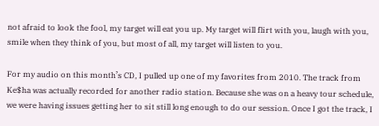not afraid to look the fool, my target will eat you up. My target will flirt with you, laugh with you, smile when they think of you, but most of all, my target will listen to you.

For my audio on this month’s CD, I pulled up one of my favorites from 2010. The track from Ke$ha was actually recorded for another radio station. Because she was on a heavy tour schedule, we were having issues getting her to sit still long enough to do our session. Once I got the track, I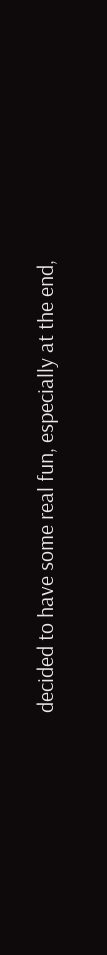decided to have some real fun, especially at the end,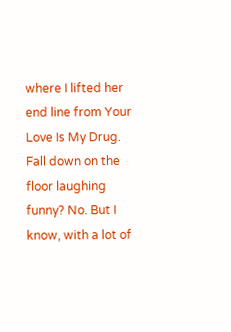where I lifted her end line from Your Love Is My Drug. Fall down on the floor laughing funny? No. But I know, with a lot of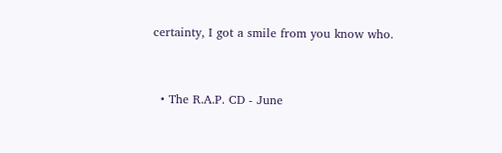certainty, I got a smile from you know who.


  • The R.A.P. CD - June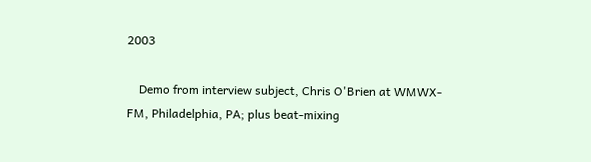2003

    Demo from interview subject, Chris O'Brien at WMWX-FM, Philadelphia, PA; plus beat-mixing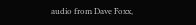audio from Dave Foxx,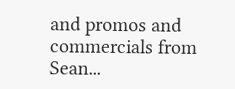and promos and commercials from Sean...